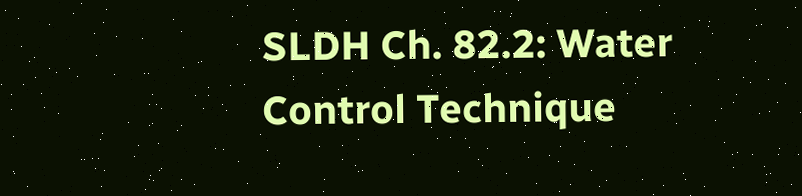SLDH Ch. 82.2: Water Control Technique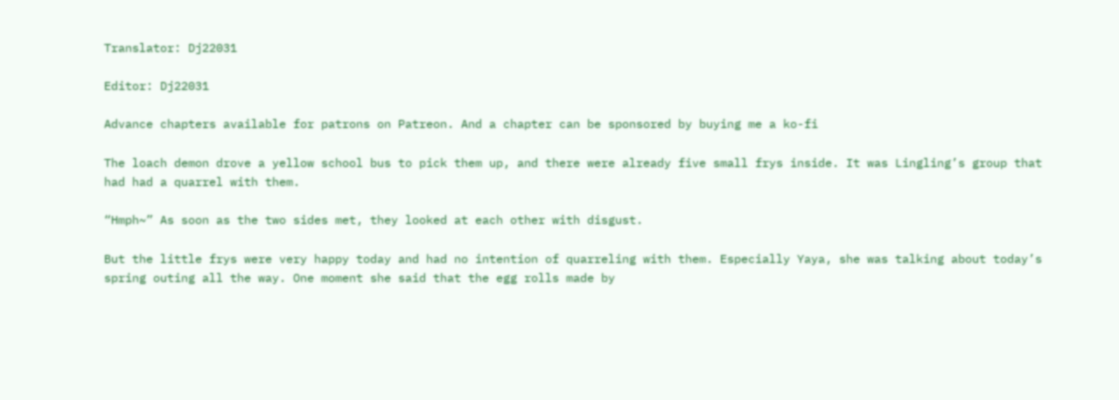Translator: Dj22031

Editor: Dj22031

Advance chapters available for patrons on Patreon. And a chapter can be sponsored by buying me a ko-fi

The loach demon drove a yellow school bus to pick them up, and there were already five small frys inside. It was Lingling’s group that had had a quarrel with them.

“Hmph~” As soon as the two sides met, they looked at each other with disgust.

But the little frys were very happy today and had no intention of quarreling with them. Especially Yaya, she was talking about today’s spring outing all the way. One moment she said that the egg rolls made by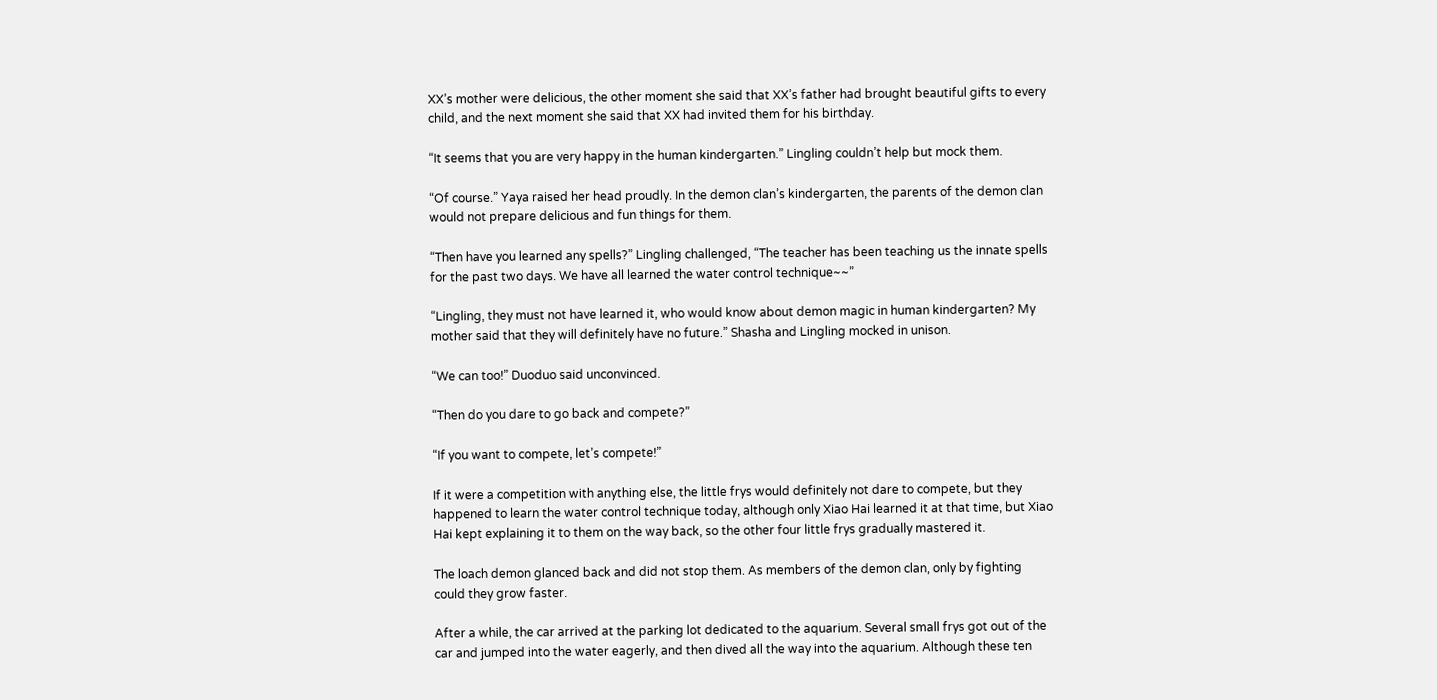XX’s mother were delicious, the other moment she said that XX’s father had brought beautiful gifts to every child, and the next moment she said that XX had invited them for his birthday.

“It seems that you are very happy in the human kindergarten.” Lingling couldn’t help but mock them.

“Of course.” Yaya raised her head proudly. In the demon clan’s kindergarten, the parents of the demon clan would not prepare delicious and fun things for them.

“Then have you learned any spells?” Lingling challenged, “The teacher has been teaching us the innate spells for the past two days. We have all learned the water control technique~~”

“Lingling, they must not have learned it, who would know about demon magic in human kindergarten? My mother said that they will definitely have no future.” Shasha and Lingling mocked in unison.

“We can too!” Duoduo said unconvinced.

“Then do you dare to go back and compete?”

“If you want to compete, let’s compete!”

If it were a competition with anything else, the little frys would definitely not dare to compete, but they happened to learn the water control technique today, although only Xiao Hai learned it at that time, but Xiao Hai kept explaining it to them on the way back, so the other four little frys gradually mastered it.

The loach demon glanced back and did not stop them. As members of the demon clan, only by fighting could they grow faster.

After a while, the car arrived at the parking lot dedicated to the aquarium. Several small frys got out of the car and jumped into the water eagerly, and then dived all the way into the aquarium. Although these ten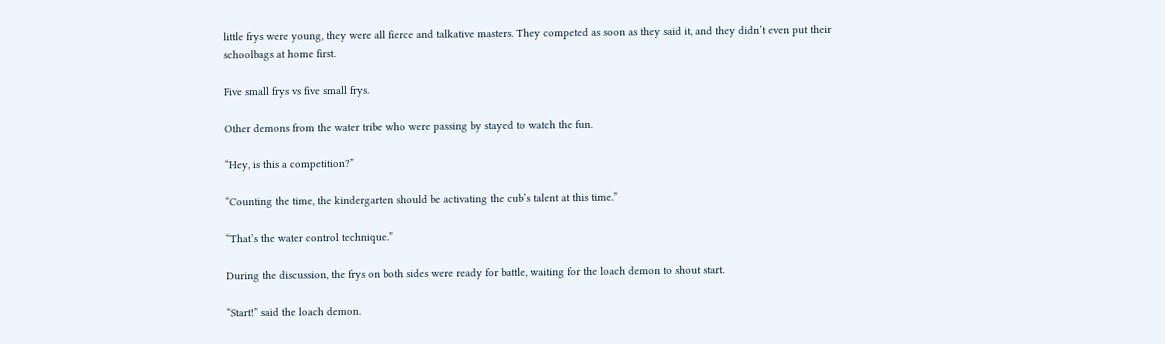little frys were young, they were all fierce and talkative masters. They competed as soon as they said it, and they didn’t even put their schoolbags at home first.

Five small frys vs five small frys.

Other demons from the water tribe who were passing by stayed to watch the fun.

“Hey, is this a competition?”

“Counting the time, the kindergarten should be activating the cub’s talent at this time.”

“That’s the water control technique.”

During the discussion, the frys on both sides were ready for battle, waiting for the loach demon to shout start.

“Start!” said the loach demon.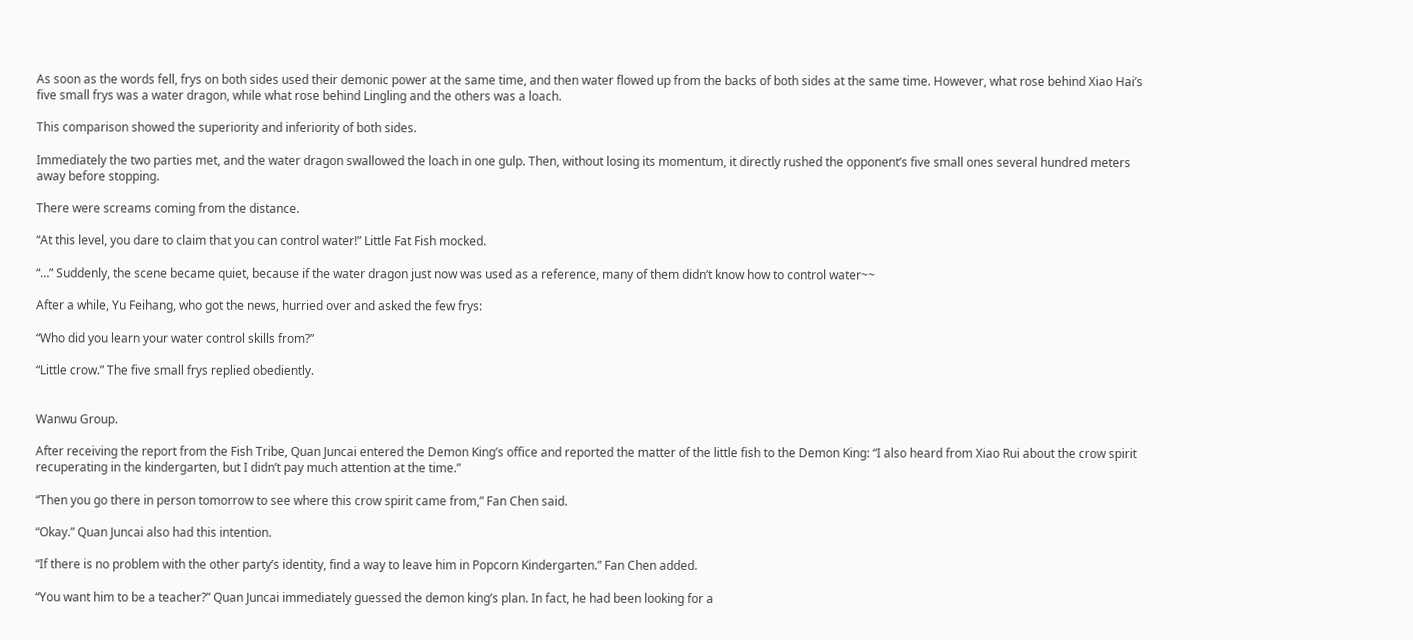As soon as the words fell, frys on both sides used their demonic power at the same time, and then water flowed up from the backs of both sides at the same time. However, what rose behind Xiao Hai’s five small frys was a water dragon, while what rose behind Lingling and the others was a loach.

This comparison showed the superiority and inferiority of both sides.

Immediately the two parties met, and the water dragon swallowed the loach in one gulp. Then, without losing its momentum, it directly rushed the opponent’s five small ones several hundred meters away before stopping.

There were screams coming from the distance.

“At this level, you dare to claim that you can control water!” Little Fat Fish mocked.

“…” Suddenly, the scene became quiet, because if the water dragon just now was used as a reference, many of them didn’t know how to control water~~

After a while, Yu Feihang, who got the news, hurried over and asked the few frys:

“Who did you learn your water control skills from?”

“Little crow.” The five small frys replied obediently.


Wanwu Group.

After receiving the report from the Fish Tribe, Quan Juncai entered the Demon King’s office and reported the matter of the little fish to the Demon King: “I also heard from Xiao Rui about the crow spirit recuperating in the kindergarten, but I didn’t pay much attention at the time.”

“Then you go there in person tomorrow to see where this crow spirit came from,” Fan Chen said.

“Okay.” Quan Juncai also had this intention.

“If there is no problem with the other party’s identity, find a way to leave him in Popcorn Kindergarten.” Fan Chen added.

“You want him to be a teacher?” Quan Juncai immediately guessed the demon king’s plan. In fact, he had been looking for a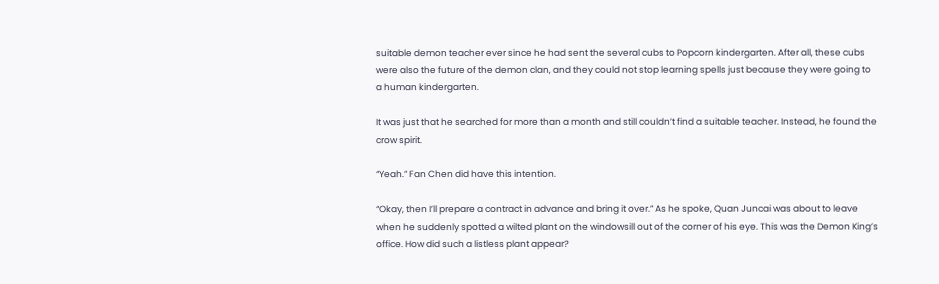suitable demon teacher ever since he had sent the several cubs to Popcorn kindergarten. After all, these cubs were also the future of the demon clan, and they could not stop learning spells just because they were going to a human kindergarten.

It was just that he searched for more than a month and still couldn’t find a suitable teacher. Instead, he found the crow spirit.

“Yeah.” Fan Chen did have this intention.

“Okay, then I’ll prepare a contract in advance and bring it over.” As he spoke, Quan Juncai was about to leave when he suddenly spotted a wilted plant on the windowsill out of the corner of his eye. This was the Demon King’s office. How did such a listless plant appear?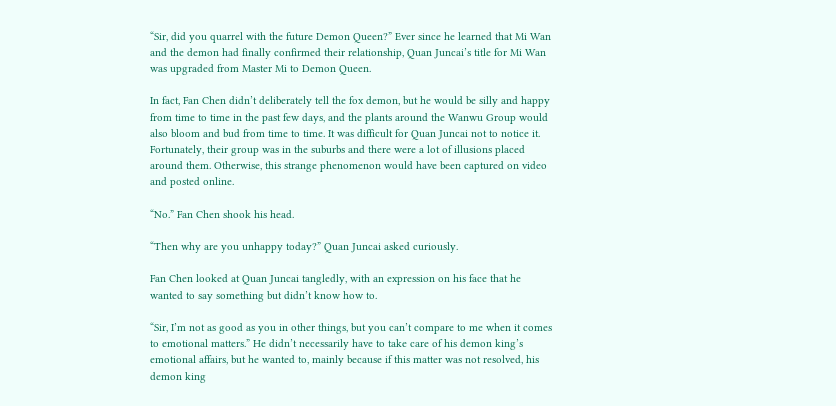“Sir, did you quarrel with the future Demon Queen?” Ever since he learned that Mi Wan and the demon had finally confirmed their relationship, Quan Juncai’s title for Mi Wan was upgraded from Master Mi to Demon Queen.

In fact, Fan Chen didn’t deliberately tell the fox demon, but he would be silly and happy from time to time in the past few days, and the plants around the Wanwu Group would also bloom and bud from time to time. It was difficult for Quan Juncai not to notice it. Fortunately, their group was in the suburbs and there were a lot of illusions placed around them. Otherwise, this strange phenomenon would have been captured on video and posted online.

“No.” Fan Chen shook his head.

“Then why are you unhappy today?” Quan Juncai asked curiously.

Fan Chen looked at Quan Juncai tangledly, with an expression on his face that he wanted to say something but didn’t know how to.

“Sir, I’m not as good as you in other things, but you can’t compare to me when it comes to emotional matters.” He didn’t necessarily have to take care of his demon king’s emotional affairs, but he wanted to, mainly because if this matter was not resolved, his demon king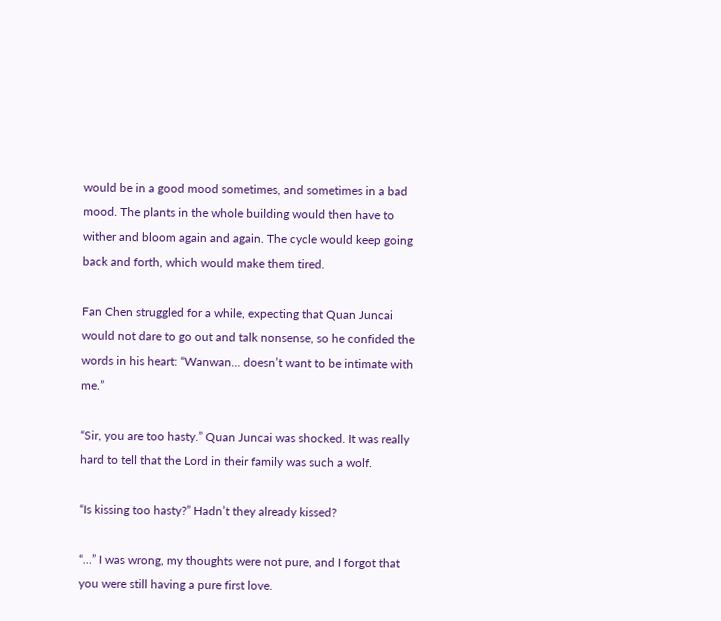would be in a good mood sometimes, and sometimes in a bad mood. The plants in the whole building would then have to wither and bloom again and again. The cycle would keep going back and forth, which would make them tired.

Fan Chen struggled for a while, expecting that Quan Juncai would not dare to go out and talk nonsense, so he confided the words in his heart: “Wanwan… doesn’t want to be intimate with me.”

“Sir, you are too hasty.” Quan Juncai was shocked. It was really hard to tell that the Lord in their family was such a wolf.

“Is kissing too hasty?” Hadn’t they already kissed?

“…” I was wrong, my thoughts were not pure, and I forgot that you were still having a pure first love.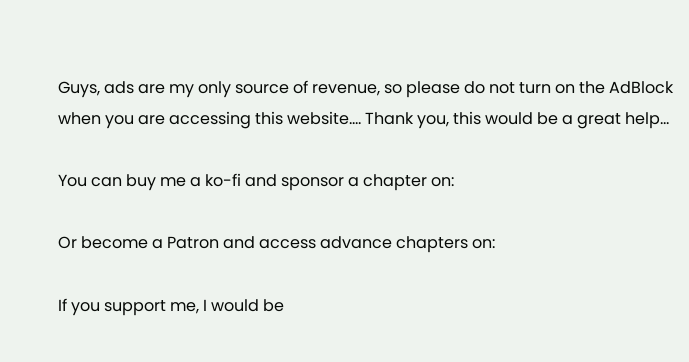Guys, ads are my only source of revenue, so please do not turn on the AdBlock when you are accessing this website…. Thank you, this would be a great help…

You can buy me a ko-fi and sponsor a chapter on:

Or become a Patron and access advance chapters on:

If you support me, I would be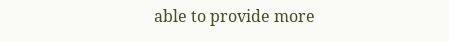able to provide more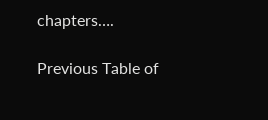chapters….

Previous Table of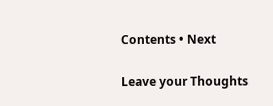Contents • Next

Leave your Thoughts